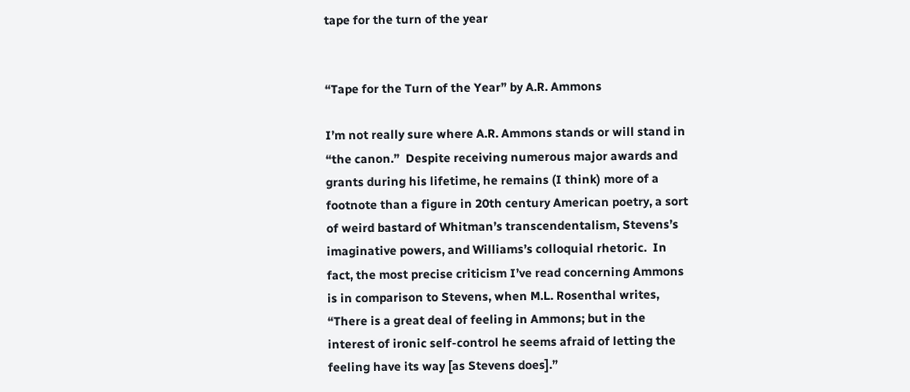tape for the turn of the year


“Tape for the Turn of the Year” by A.R. Ammons

I’m not really sure where A.R. Ammons stands or will stand in “the canon.”  Despite receiving numerous major awards and grants during his lifetime, he remains (I think) more of a footnote than a figure in 20th century American poetry, a sort of weird bastard of Whitman’s transcendentalism, Stevens’s imaginative powers, and Williams’s colloquial rhetoric.  In fact, the most precise criticism I’ve read concerning Ammons is in comparison to Stevens, when M.L. Rosenthal writes, “There is a great deal of feeling in Ammons; but in the interest of ironic self-control he seems afraid of letting the feeling have its way [as Stevens does].”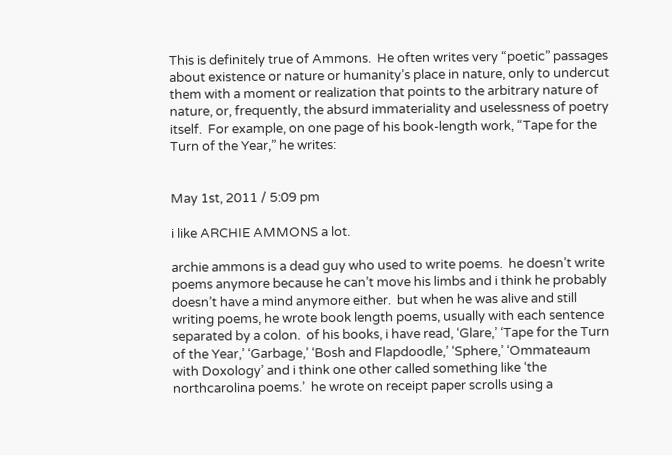This is definitely true of Ammons.  He often writes very “poetic” passages about existence or nature or humanity’s place in nature, only to undercut them with a moment or realization that points to the arbitrary nature of nature, or, frequently, the absurd immateriality and uselessness of poetry itself.  For example, on one page of his book-length work, “Tape for the Turn of the Year,” he writes:


May 1st, 2011 / 5:09 pm

i like ARCHIE AMMONS a lot.

archie ammons is a dead guy who used to write poems.  he doesn’t write poems anymore because he can’t move his limbs and i think he probably doesn’t have a mind anymore either.  but when he was alive and still writing poems, he wrote book length poems, usually with each sentence separated by a colon.  of his books, i have read, ‘Glare,’ ‘Tape for the Turn of the Year,’ ‘Garbage,’ ‘Bosh and Flapdoodle,’ ‘Sphere,’ ‘Ommateaum with Doxology’ and i think one other called something like ‘the northcarolina poems.’  he wrote on receipt paper scrolls using a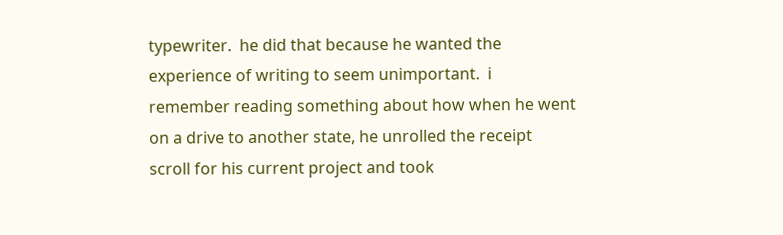typewriter.  he did that because he wanted the experience of writing to seem unimportant.  i remember reading something about how when he went on a drive to another state, he unrolled the receipt scroll for his current project and took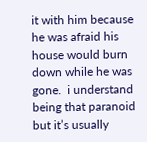it with him because he was afraid his house would burn down while he was gone.  i understand being that paranoid but it’s usually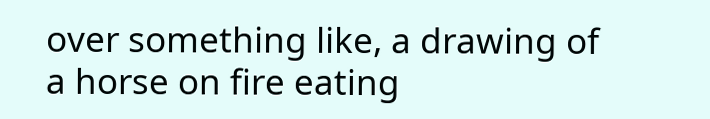over something like, a drawing of a horse on fire eating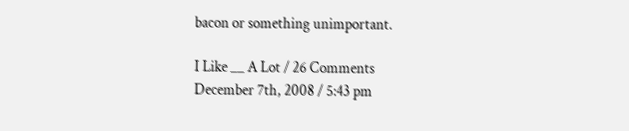bacon or something unimportant.

I Like __ A Lot / 26 Comments
December 7th, 2008 / 5:43 pm